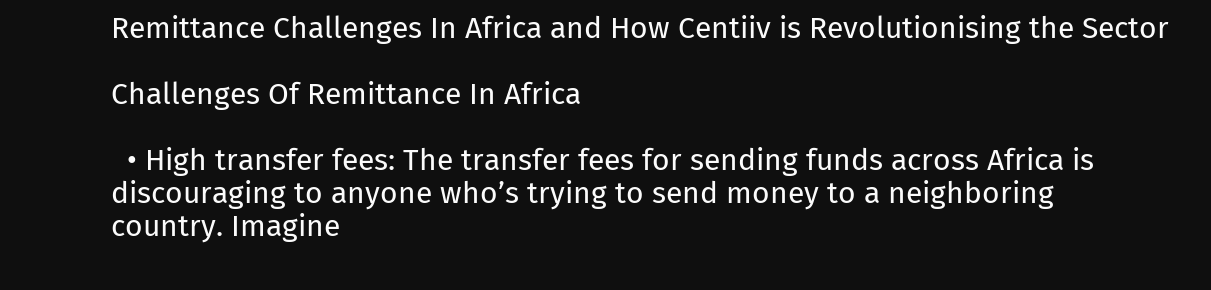Remittance Challenges In Africa and How Centiiv is Revolutionising the Sector

Challenges Of Remittance In Africa

  • High transfer fees: The transfer fees for sending funds across Africa is discouraging to anyone who’s trying to send money to a neighboring country. Imagine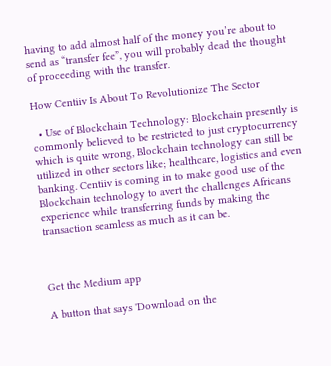having to add almost half of the money you’re about to send as “transfer fee”, you will probably dead the thought of proceeding with the transfer.

How Centiiv Is About To Revolutionize The Sector

  • Use of Blockchain Technology: Blockchain presently is commonly believed to be restricted to just cryptocurrency which is quite wrong, Blockchain technology can still be utilized in other sectors like; healthcare, logistics and even banking. Centiiv is coming in to make good use of the Blockchain technology to avert the challenges Africans experience while transferring funds by making the transaction seamless as much as it can be.



Get the Medium app

A button that says 'Download on the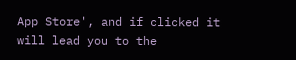App Store', and if clicked it will lead you to the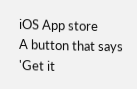iOS App store
A button that says 'Get it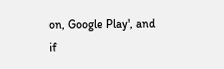on, Google Play', and if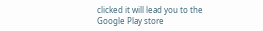clicked it will lead you to the Google Play store